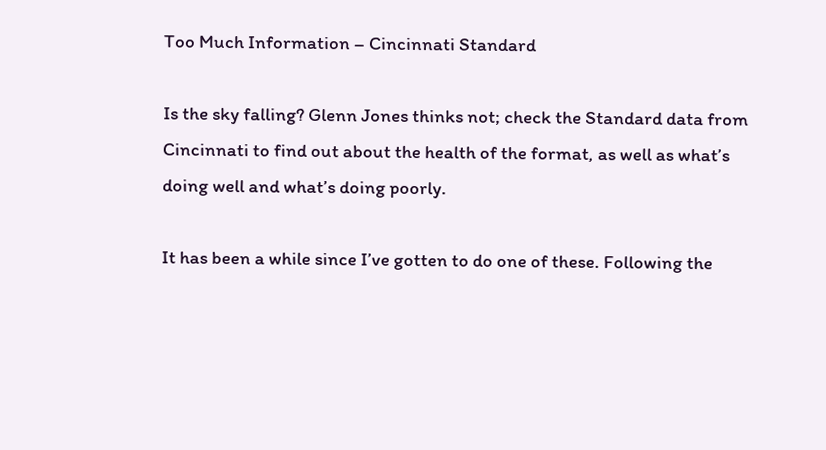Too Much Information – Cincinnati Standard

Is the sky falling? Glenn Jones thinks not; check the Standard data from Cincinnati to find out about the health of the format, as well as what’s doing well and what’s doing poorly.

It has been a while since I’ve gotten to do one of these. Following the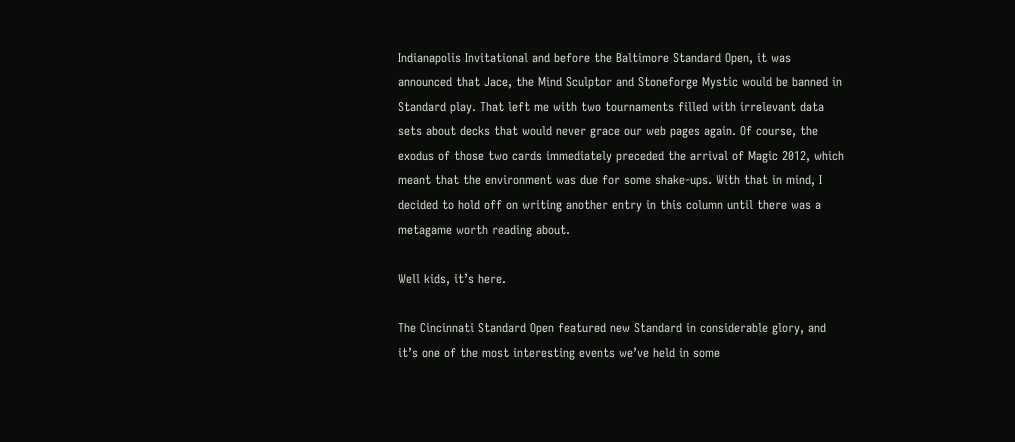Indianapolis Invitational and before the Baltimore Standard Open, it was announced that Jace, the Mind Sculptor and Stoneforge Mystic would be banned in Standard play. That left me with two tournaments filled with irrelevant data sets about decks that would never grace our web pages again. Of course, the exodus of those two cards immediately preceded the arrival of Magic 2012, which meant that the environment was due for some shake-ups. With that in mind, I decided to hold off on writing another entry in this column until there was a metagame worth reading about.

Well kids, it’s here.

The Cincinnati Standard Open featured new Standard in considerable glory, and it’s one of the most interesting events we’ve held in some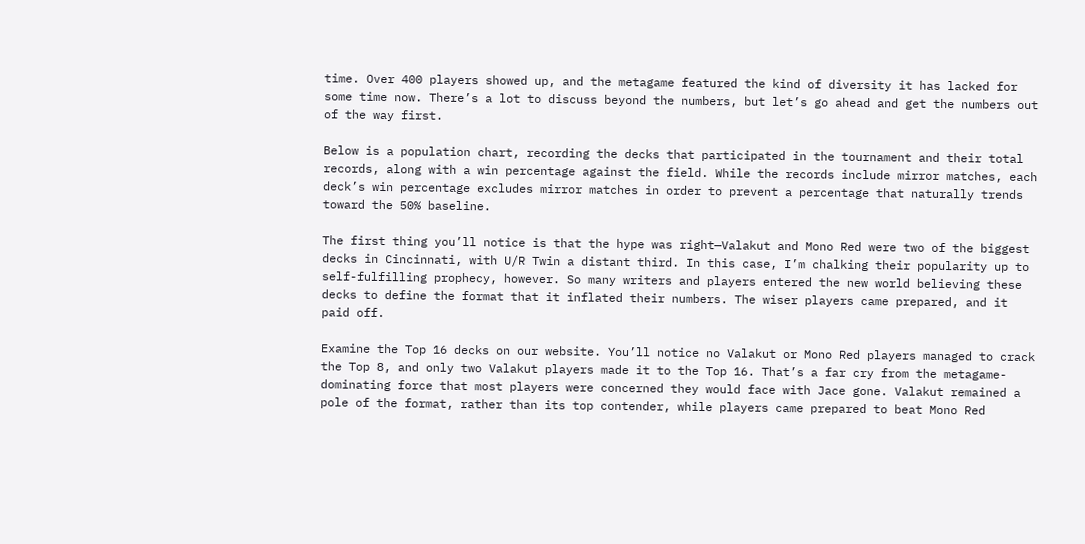time. Over 400 players showed up, and the metagame featured the kind of diversity it has lacked for some time now. There’s a lot to discuss beyond the numbers, but let’s go ahead and get the numbers out of the way first.

Below is a population chart, recording the decks that participated in the tournament and their total records, along with a win percentage against the field. While the records include mirror matches, each deck’s win percentage excludes mirror matches in order to prevent a percentage that naturally trends toward the 50% baseline.

The first thing you’ll notice is that the hype was right—Valakut and Mono Red were two of the biggest decks in Cincinnati, with U/R Twin a distant third. In this case, I’m chalking their popularity up to self-fulfilling prophecy, however. So many writers and players entered the new world believing these decks to define the format that it inflated their numbers. The wiser players came prepared, and it paid off.

Examine the Top 16 decks on our website. You’ll notice no Valakut or Mono Red players managed to crack the Top 8, and only two Valakut players made it to the Top 16. That’s a far cry from the metagame-dominating force that most players were concerned they would face with Jace gone. Valakut remained a pole of the format, rather than its top contender, while players came prepared to beat Mono Red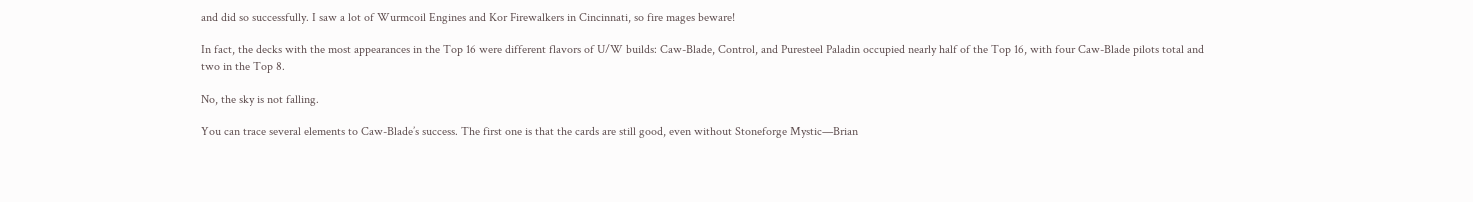and did so successfully. I saw a lot of Wurmcoil Engines and Kor Firewalkers in Cincinnati, so fire mages beware!

In fact, the decks with the most appearances in the Top 16 were different flavors of U/W builds: Caw-Blade, Control, and Puresteel Paladin occupied nearly half of the Top 16, with four Caw-Blade pilots total and two in the Top 8.

No, the sky is not falling.

You can trace several elements to Caw-Blade’s success. The first one is that the cards are still good, even without Stoneforge Mystic—Brian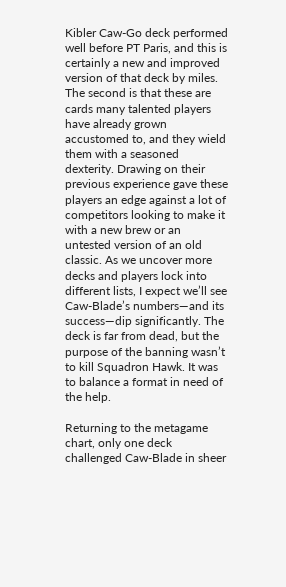Kibler Caw-Go deck performed well before PT Paris, and this is certainly a new and improved version of that deck by miles. The second is that these are cards many talented players have already grown accustomed to, and they wield them with a seasoned dexterity. Drawing on their previous experience gave these players an edge against a lot of competitors looking to make it with a new brew or an untested version of an old classic. As we uncover more decks and players lock into different lists, I expect we’ll see Caw-Blade’s numbers—and its success—dip significantly. The deck is far from dead, but the purpose of the banning wasn’t to kill Squadron Hawk. It was to balance a format in need of the help.

Returning to the metagame chart, only one deck challenged Caw-Blade in sheer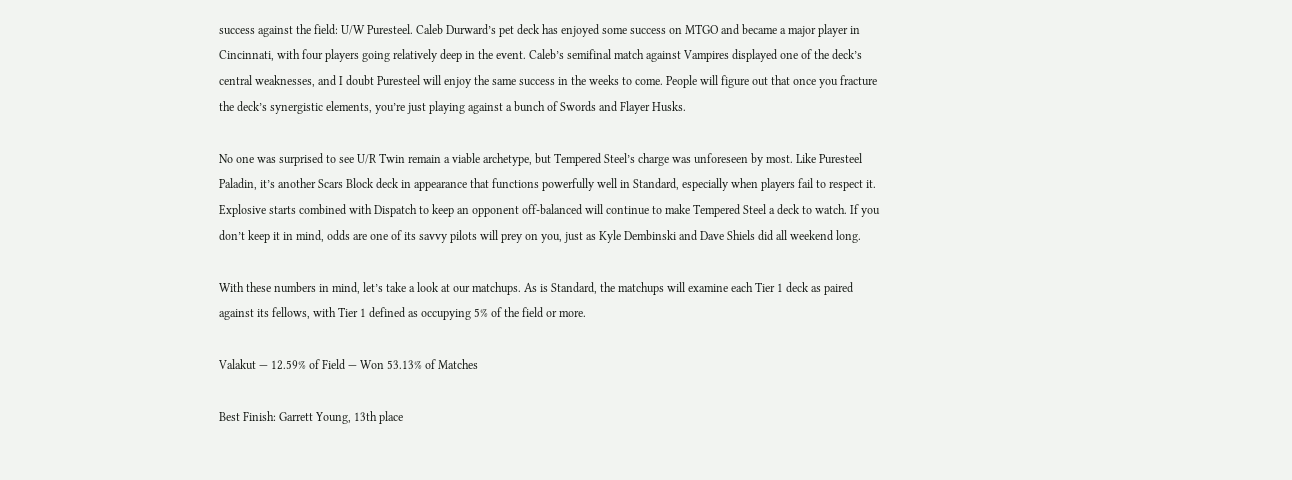success against the field: U/W Puresteel. Caleb Durward’s pet deck has enjoyed some success on MTGO and became a major player in Cincinnati, with four players going relatively deep in the event. Caleb’s semifinal match against Vampires displayed one of the deck’s central weaknesses, and I doubt Puresteel will enjoy the same success in the weeks to come. People will figure out that once you fracture the deck’s synergistic elements, you’re just playing against a bunch of Swords and Flayer Husks.

No one was surprised to see U/R Twin remain a viable archetype, but Tempered Steel’s charge was unforeseen by most. Like Puresteel Paladin, it’s another Scars Block deck in appearance that functions powerfully well in Standard, especially when players fail to respect it. Explosive starts combined with Dispatch to keep an opponent off-balanced will continue to make Tempered Steel a deck to watch. If you don’t keep it in mind, odds are one of its savvy pilots will prey on you, just as Kyle Dembinski and Dave Shiels did all weekend long.

With these numbers in mind, let’s take a look at our matchups. As is Standard, the matchups will examine each Tier 1 deck as paired against its fellows, with Tier 1 defined as occupying 5% of the field or more.

Valakut — 12.59% of Field — Won 53.13% of Matches

Best Finish: Garrett Young, 13th place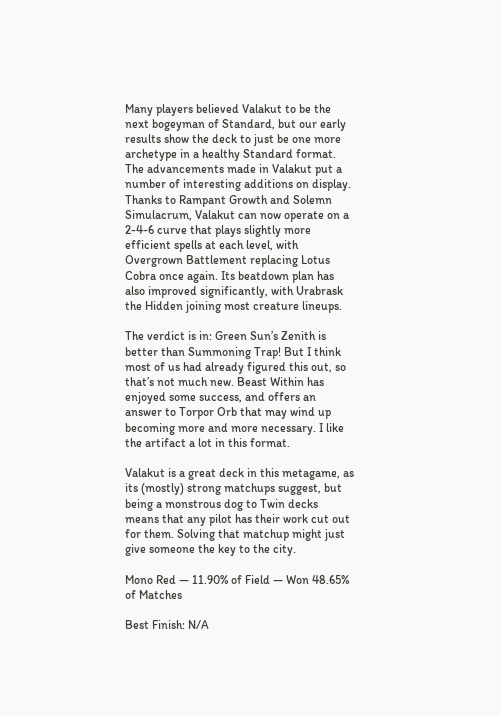Many players believed Valakut to be the next bogeyman of Standard, but our early results show the deck to just be one more archetype in a healthy Standard format. The advancements made in Valakut put a number of interesting additions on display. Thanks to Rampant Growth and Solemn Simulacrum, Valakut can now operate on a 2-4-6 curve that plays slightly more efficient spells at each level, with Overgrown Battlement replacing Lotus Cobra once again. Its beatdown plan has also improved significantly, with Urabrask the Hidden joining most creature lineups.

The verdict is in: Green Sun’s Zenith is better than Summoning Trap! But I think most of us had already figured this out, so that’s not much new. Beast Within has enjoyed some success, and offers an answer to Torpor Orb that may wind up becoming more and more necessary. I like the artifact a lot in this format.

Valakut is a great deck in this metagame, as its (mostly) strong matchups suggest, but being a monstrous dog to Twin decks means that any pilot has their work cut out for them. Solving that matchup might just give someone the key to the city.

Mono Red — 11.90% of Field — Won 48.65% of Matches

Best Finish: N/A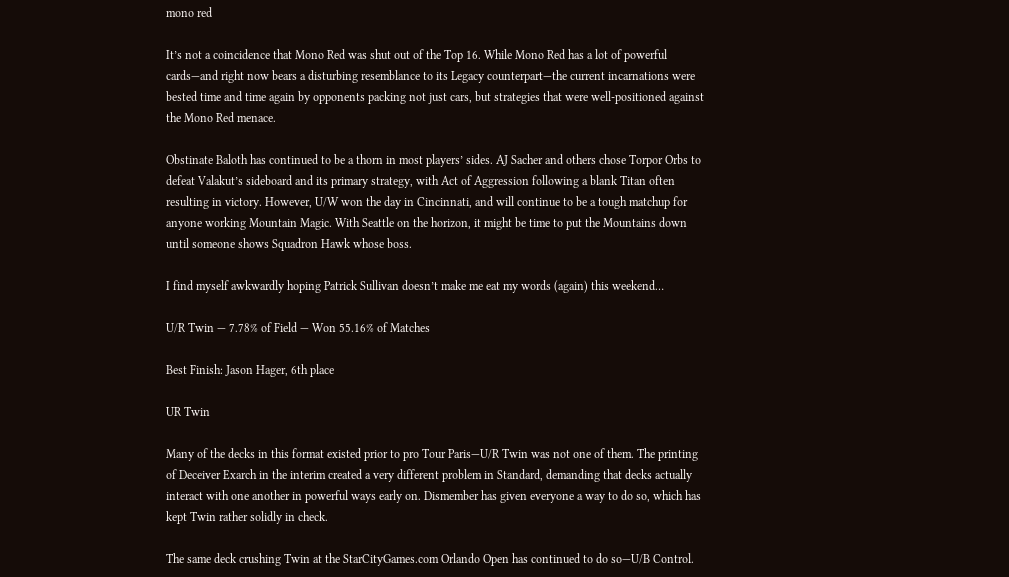mono red

It’s not a coincidence that Mono Red was shut out of the Top 16. While Mono Red has a lot of powerful cards—and right now bears a disturbing resemblance to its Legacy counterpart—the current incarnations were bested time and time again by opponents packing not just cars, but strategies that were well-positioned against the Mono Red menace.

Obstinate Baloth has continued to be a thorn in most players’ sides. AJ Sacher and others chose Torpor Orbs to defeat Valakut’s sideboard and its primary strategy, with Act of Aggression following a blank Titan often resulting in victory. However, U/W won the day in Cincinnati, and will continue to be a tough matchup for anyone working Mountain Magic. With Seattle on the horizon, it might be time to put the Mountains down until someone shows Squadron Hawk whose boss.

I find myself awkwardly hoping Patrick Sullivan doesn’t make me eat my words (again) this weekend…

U/R Twin — 7.78% of Field — Won 55.16% of Matches

Best Finish: Jason Hager, 6th place

UR Twin

Many of the decks in this format existed prior to pro Tour Paris—U/R Twin was not one of them. The printing of Deceiver Exarch in the interim created a very different problem in Standard, demanding that decks actually interact with one another in powerful ways early on. Dismember has given everyone a way to do so, which has kept Twin rather solidly in check.

The same deck crushing Twin at the StarCityGames.com Orlando Open has continued to do so—U/B Control.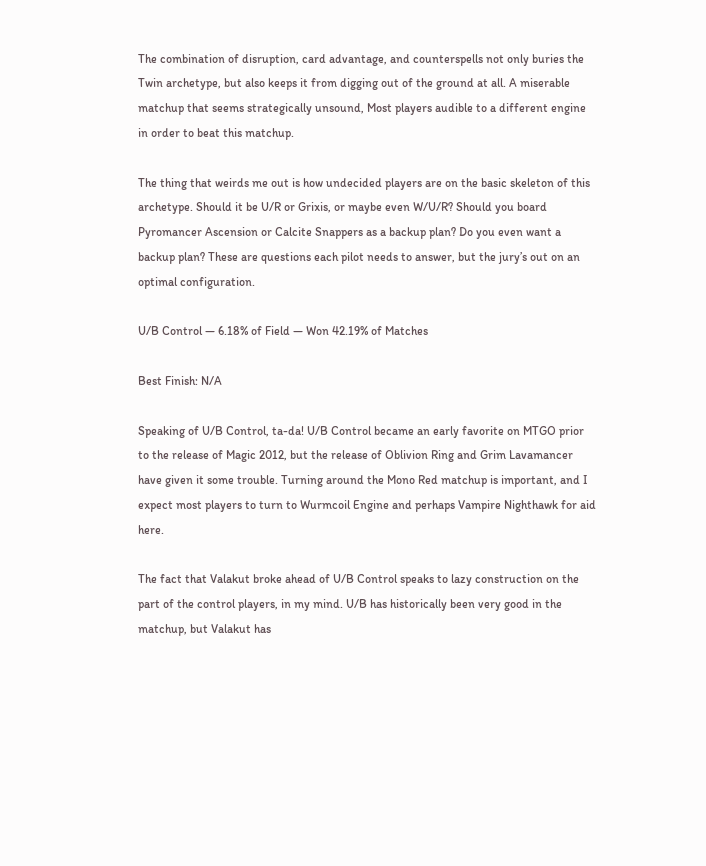The combination of disruption, card advantage, and counterspells not only buries the Twin archetype, but also keeps it from digging out of the ground at all. A miserable matchup that seems strategically unsound, Most players audible to a different engine in order to beat this matchup.

The thing that weirds me out is how undecided players are on the basic skeleton of this archetype. Should it be U/R or Grixis, or maybe even W/U/R? Should you board Pyromancer Ascension or Calcite Snappers as a backup plan? Do you even want a backup plan? These are questions each pilot needs to answer, but the jury’s out on an optimal configuration.

U/B Control — 6.18% of Field — Won 42.19% of Matches

Best Finish: N/A

Speaking of U/B Control, ta-da! U/B Control became an early favorite on MTGO prior to the release of Magic 2012, but the release of Oblivion Ring and Grim Lavamancer have given it some trouble. Turning around the Mono Red matchup is important, and I expect most players to turn to Wurmcoil Engine and perhaps Vampire Nighthawk for aid here.

The fact that Valakut broke ahead of U/B Control speaks to lazy construction on the part of the control players, in my mind. U/B has historically been very good in the matchup, but Valakut has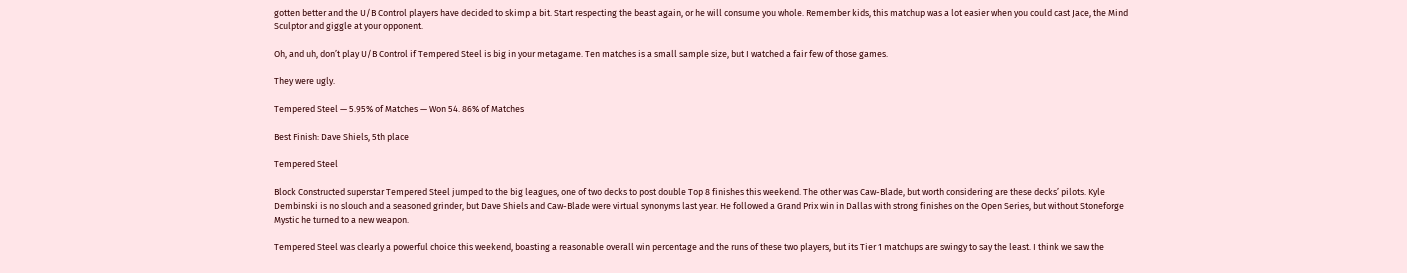gotten better and the U/B Control players have decided to skimp a bit. Start respecting the beast again, or he will consume you whole. Remember kids, this matchup was a lot easier when you could cast Jace, the Mind Sculptor and giggle at your opponent.

Oh, and uh, don’t play U/B Control if Tempered Steel is big in your metagame. Ten matches is a small sample size, but I watched a fair few of those games.

They were ugly.

Tempered Steel — 5.95% of Matches — Won 54. 86% of Matches

Best Finish: Dave Shiels, 5th place

Tempered Steel

Block Constructed superstar Tempered Steel jumped to the big leagues, one of two decks to post double Top 8 finishes this weekend. The other was Caw-Blade, but worth considering are these decks’ pilots. Kyle Dembinski is no slouch and a seasoned grinder, but Dave Shiels and Caw-Blade were virtual synonyms last year. He followed a Grand Prix win in Dallas with strong finishes on the Open Series, but without Stoneforge Mystic he turned to a new weapon.

Tempered Steel was clearly a powerful choice this weekend, boasting a reasonable overall win percentage and the runs of these two players, but its Tier 1 matchups are swingy to say the least. I think we saw the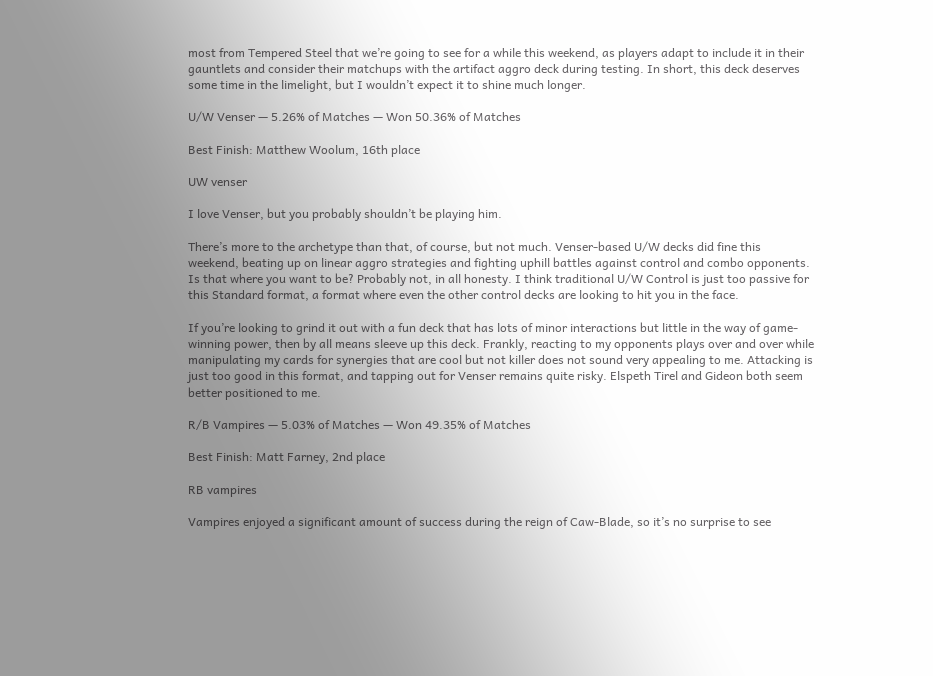most from Tempered Steel that we’re going to see for a while this weekend, as players adapt to include it in their gauntlets and consider their matchups with the artifact aggro deck during testing. In short, this deck deserves some time in the limelight, but I wouldn’t expect it to shine much longer.

U/W Venser — 5.26% of Matches — Won 50.36% of Matches

Best Finish: Matthew Woolum, 16th place

UW venser

I love Venser, but you probably shouldn’t be playing him.

There’s more to the archetype than that, of course, but not much. Venser-based U/W decks did fine this weekend, beating up on linear aggro strategies and fighting uphill battles against control and combo opponents. Is that where you want to be? Probably not, in all honesty. I think traditional U/W Control is just too passive for this Standard format, a format where even the other control decks are looking to hit you in the face.

If you’re looking to grind it out with a fun deck that has lots of minor interactions but little in the way of game-winning power, then by all means sleeve up this deck. Frankly, reacting to my opponents plays over and over while manipulating my cards for synergies that are cool but not killer does not sound very appealing to me. Attacking is just too good in this format, and tapping out for Venser remains quite risky. Elspeth Tirel and Gideon both seem better positioned to me.

R/B Vampires — 5.03% of Matches — Won 49.35% of Matches

Best Finish: Matt Farney, 2nd place

RB vampires

Vampires enjoyed a significant amount of success during the reign of Caw-Blade, so it’s no surprise to see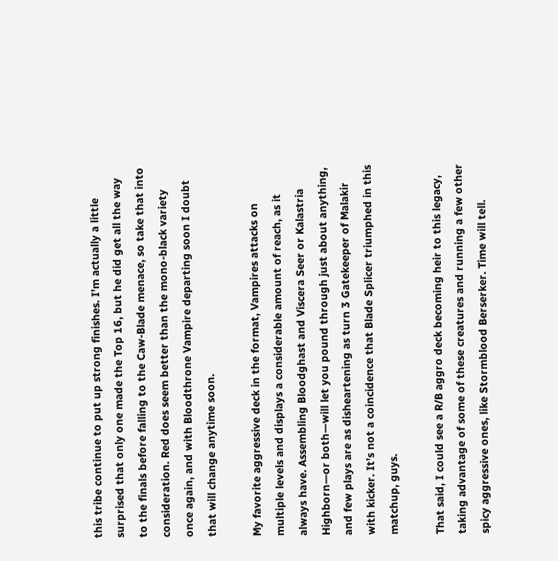this tribe continue to put up strong finishes. I’m actually a little surprised that only one made the Top 16, but he did get all the way to the finals before falling to the Caw-Blade menace, so take that into consideration. Red does seem better than the mono-black variety once again, and with Bloodthrone Vampire departing soon I doubt that will change anytime soon.

My favorite aggressive deck in the format, Vampires attacks on multiple levels and displays a considerable amount of reach, as it always have. Assembling Bloodghast and Viscera Seer or Kalastria Highborn—or both—will let you pound through just about anything, and few plays are as disheartening as turn 3 Gatekeeper of Malakir with kicker. It’s not a coincidence that Blade Splicer triumphed in this matchup, guys.

That said, I could see a R/B aggro deck becoming heir to this legacy, taking advantage of some of these creatures and running a few other spicy aggressive ones, like Stormblood Berserker. Time will tell.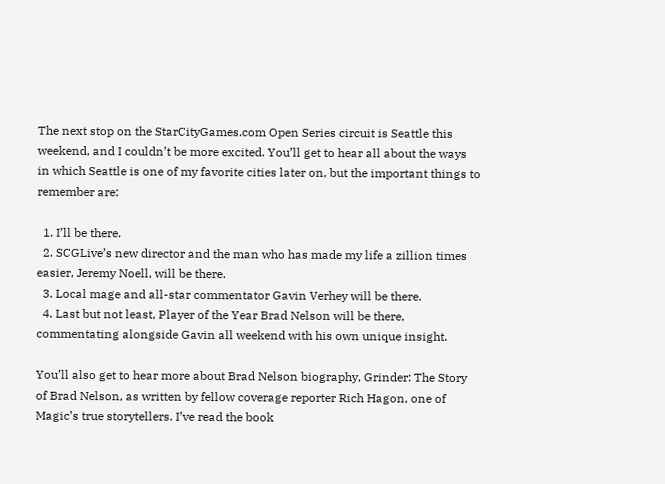The next stop on the StarCityGames.com Open Series circuit is Seattle this weekend, and I couldn’t be more excited. You’ll get to hear all about the ways in which Seattle is one of my favorite cities later on, but the important things to remember are:

  1. I’ll be there.
  2. SCGLive’s new director and the man who has made my life a zillion times easier, Jeremy Noell, will be there.
  3. Local mage and all-star commentator Gavin Verhey will be there.
  4. Last but not least, Player of the Year Brad Nelson will be there, commentating alongside Gavin all weekend with his own unique insight.

You’ll also get to hear more about Brad Nelson biography, Grinder: The Story of Brad Nelson, as written by fellow coverage reporter Rich Hagon, one of Magic’s true storytellers. I’ve read the book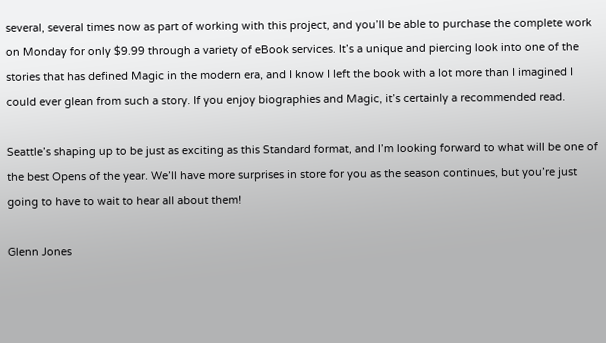several, several times now as part of working with this project, and you’ll be able to purchase the complete work on Monday for only $9.99 through a variety of eBook services. It’s a unique and piercing look into one of the stories that has defined Magic in the modern era, and I know I left the book with a lot more than I imagined I could ever glean from such a story. If you enjoy biographies and Magic, it’s certainly a recommended read.

Seattle’s shaping up to be just as exciting as this Standard format, and I’m looking forward to what will be one of the best Opens of the year. We’ll have more surprises in store for you as the season continues, but you’re just going to have to wait to hear all about them!

Glenn Jones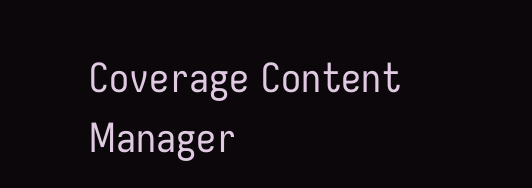Coverage Content Manager